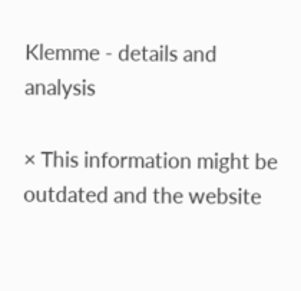Klemme - details and analysis

× This information might be outdated and the website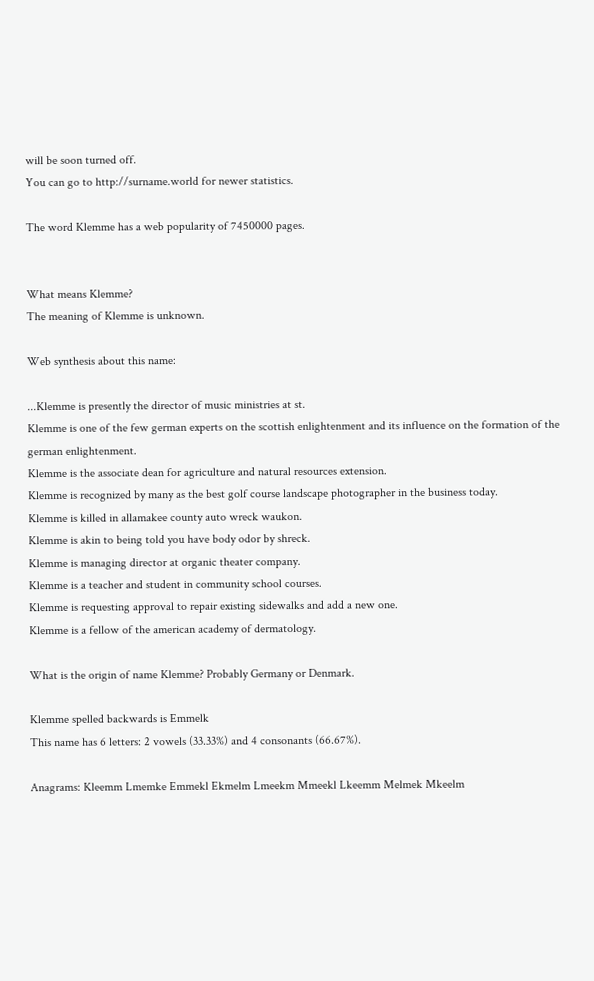will be soon turned off.
You can go to http://surname.world for newer statistics.

The word Klemme has a web popularity of 7450000 pages.


What means Klemme?
The meaning of Klemme is unknown.

Web synthesis about this name:

...Klemme is presently the director of music ministries at st.
Klemme is one of the few german experts on the scottish enlightenment and its influence on the formation of the german enlightenment.
Klemme is the associate dean for agriculture and natural resources extension.
Klemme is recognized by many as the best golf course landscape photographer in the business today.
Klemme is killed in allamakee county auto wreck waukon.
Klemme is akin to being told you have body odor by shreck.
Klemme is managing director at organic theater company.
Klemme is a teacher and student in community school courses.
Klemme is requesting approval to repair existing sidewalks and add a new one.
Klemme is a fellow of the american academy of dermatology.

What is the origin of name Klemme? Probably Germany or Denmark.

Klemme spelled backwards is Emmelk
This name has 6 letters: 2 vowels (33.33%) and 4 consonants (66.67%).

Anagrams: Kleemm Lmemke Emmekl Ekmelm Lmeekm Mmeekl Lkeemm Melmek Mkeelm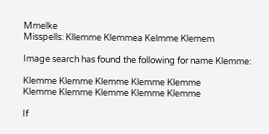Mmelke
Misspells: Kllemme Klemmea Kelmme Klemem

Image search has found the following for name Klemme:

Klemme Klemme Klemme Klemme Klemme
Klemme Klemme Klemme Klemme Klemme

If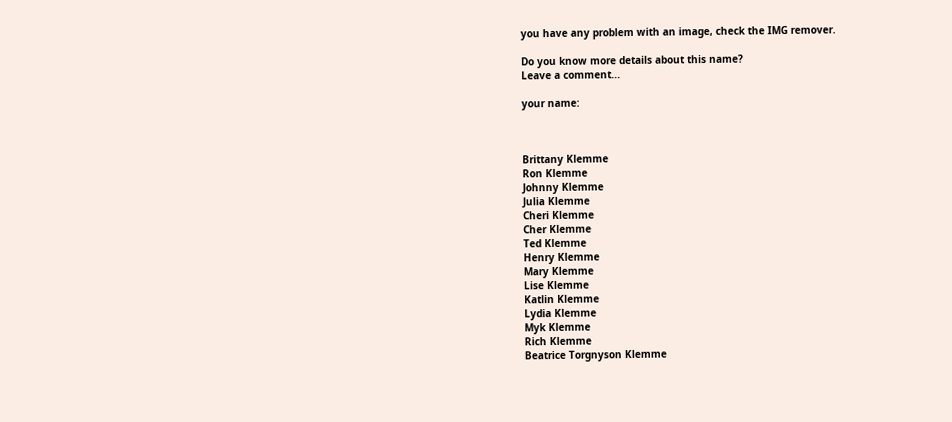you have any problem with an image, check the IMG remover.

Do you know more details about this name?
Leave a comment...

your name:



Brittany Klemme
Ron Klemme
Johnny Klemme
Julia Klemme
Cheri Klemme
Cher Klemme
Ted Klemme
Henry Klemme
Mary Klemme
Lise Klemme
Katlin Klemme
Lydia Klemme
Myk Klemme
Rich Klemme
Beatrice Torgnyson Klemme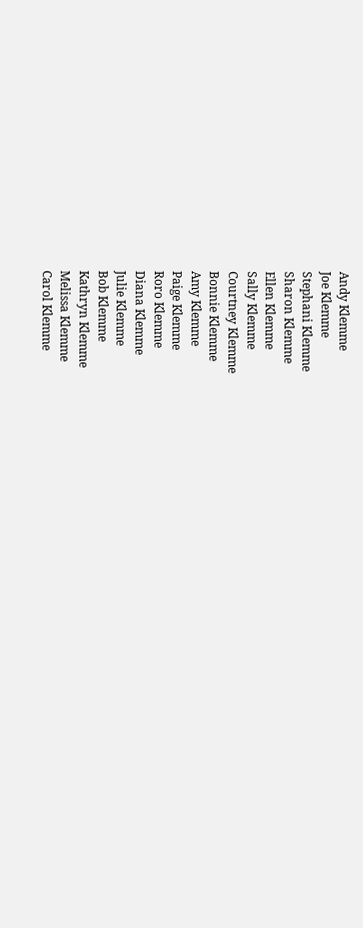Andy Klemme
Joe Klemme
Stephani Klemme
Sharon Klemme
Ellen Klemme
Sally Klemme
Courtney Klemme
Bonnie Klemme
Amy Klemme
Paige Klemme
Roro Klemme
Diana Klemme
Julie Klemme
Bob Klemme
Kathryn Klemme
Melissa Klemme
Carol Klemme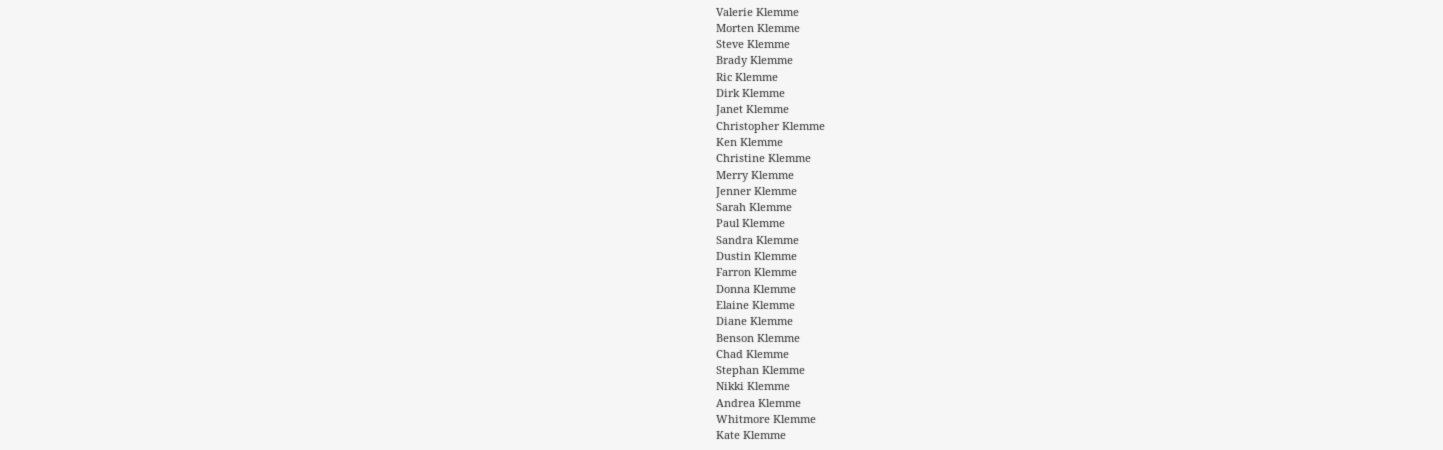Valerie Klemme
Morten Klemme
Steve Klemme
Brady Klemme
Ric Klemme
Dirk Klemme
Janet Klemme
Christopher Klemme
Ken Klemme
Christine Klemme
Merry Klemme
Jenner Klemme
Sarah Klemme
Paul Klemme
Sandra Klemme
Dustin Klemme
Farron Klemme
Donna Klemme
Elaine Klemme
Diane Klemme
Benson Klemme
Chad Klemme
Stephan Klemme
Nikki Klemme
Andrea Klemme
Whitmore Klemme
Kate Klemme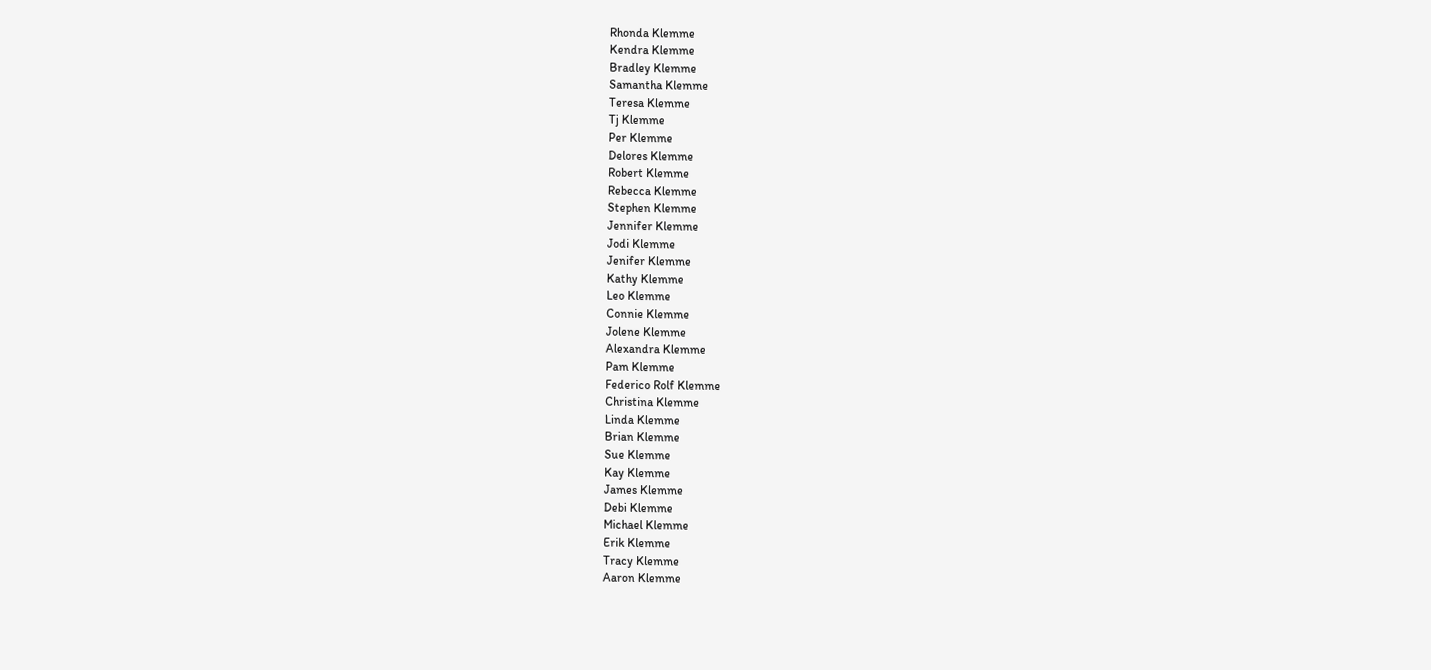Rhonda Klemme
Kendra Klemme
Bradley Klemme
Samantha Klemme
Teresa Klemme
Tj Klemme
Per Klemme
Delores Klemme
Robert Klemme
Rebecca Klemme
Stephen Klemme
Jennifer Klemme
Jodi Klemme
Jenifer Klemme
Kathy Klemme
Leo Klemme
Connie Klemme
Jolene Klemme
Alexandra Klemme
Pam Klemme
Federico Rolf Klemme
Christina Klemme
Linda Klemme
Brian Klemme
Sue Klemme
Kay Klemme
James Klemme
Debi Klemme
Michael Klemme
Erik Klemme
Tracy Klemme
Aaron Klemme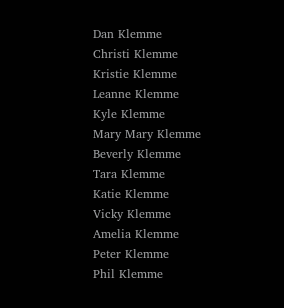Dan Klemme
Christi Klemme
Kristie Klemme
Leanne Klemme
Kyle Klemme
Mary Mary Klemme
Beverly Klemme
Tara Klemme
Katie Klemme
Vicky Klemme
Amelia Klemme
Peter Klemme
Phil Klemme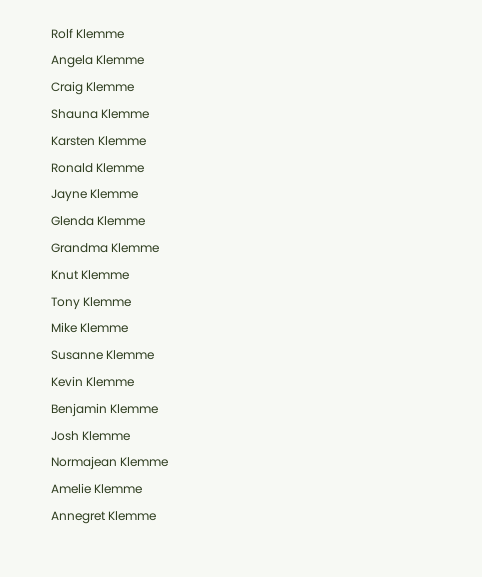Rolf Klemme
Angela Klemme
Craig Klemme
Shauna Klemme
Karsten Klemme
Ronald Klemme
Jayne Klemme
Glenda Klemme
Grandma Klemme
Knut Klemme
Tony Klemme
Mike Klemme
Susanne Klemme
Kevin Klemme
Benjamin Klemme
Josh Klemme
Normajean Klemme
Amelie Klemme
Annegret Klemme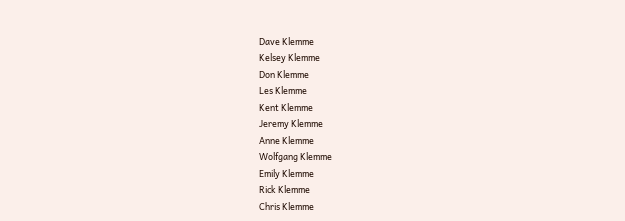Dave Klemme
Kelsey Klemme
Don Klemme
Les Klemme
Kent Klemme
Jeremy Klemme
Anne Klemme
Wolfgang Klemme
Emily Klemme
Rick Klemme
Chris Klemme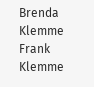Brenda Klemme
Frank Klemme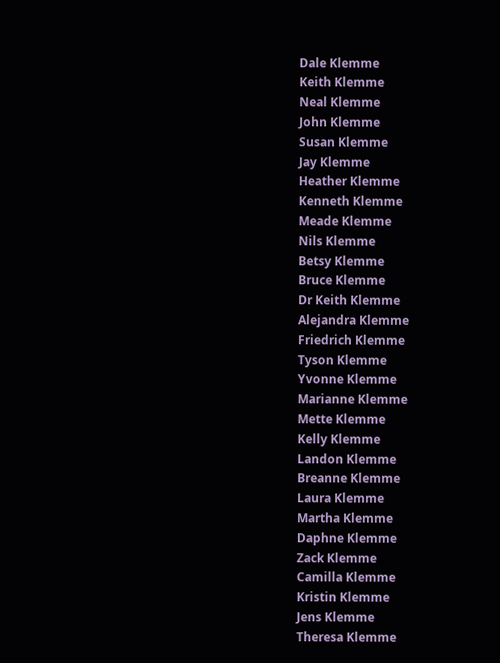Dale Klemme
Keith Klemme
Neal Klemme
John Klemme
Susan Klemme
Jay Klemme
Heather Klemme
Kenneth Klemme
Meade Klemme
Nils Klemme
Betsy Klemme
Bruce Klemme
Dr Keith Klemme
Alejandra Klemme
Friedrich Klemme
Tyson Klemme
Yvonne Klemme
Marianne Klemme
Mette Klemme
Kelly Klemme
Landon Klemme
Breanne Klemme
Laura Klemme
Martha Klemme
Daphne Klemme
Zack Klemme
Camilla Klemme
Kristin Klemme
Jens Klemme
Theresa Klemme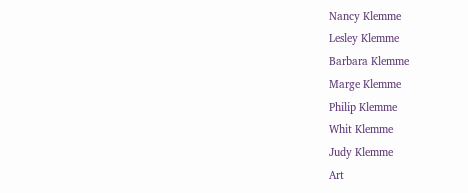Nancy Klemme
Lesley Klemme
Barbara Klemme
Marge Klemme
Philip Klemme
Whit Klemme
Judy Klemme
Art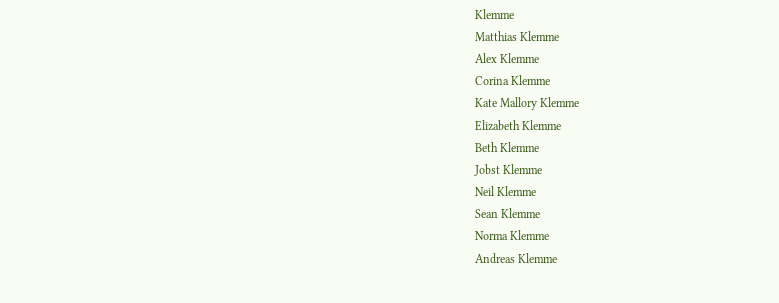Klemme
Matthias Klemme
Alex Klemme
Corina Klemme
Kate Mallory Klemme
Elizabeth Klemme
Beth Klemme
Jobst Klemme
Neil Klemme
Sean Klemme
Norma Klemme
Andreas Klemme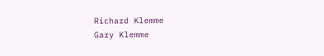Richard Klemme
Gary Klemme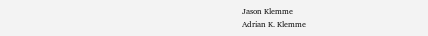Jason Klemme
Adrian K. Klemme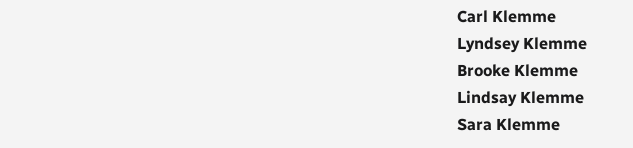Carl Klemme
Lyndsey Klemme
Brooke Klemme
Lindsay Klemme
Sara Klemme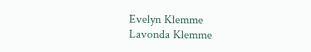Evelyn Klemme
Lavonda Klemme